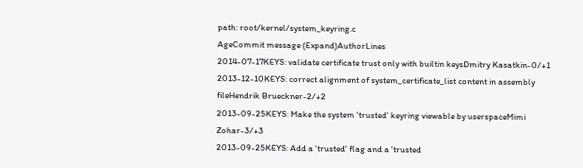path: root/kernel/system_keyring.c
AgeCommit message (Expand)AuthorLines
2014-07-17KEYS: validate certificate trust only with builtin keysDmitry Kasatkin-0/+1
2013-12-10KEYS: correct alignment of system_certificate_list content in assembly fileHendrik Brueckner-2/+2
2013-09-25KEYS: Make the system 'trusted' keyring viewable by userspaceMimi Zohar-3/+3
2013-09-25KEYS: Add a 'trusted' flag and a 'trusted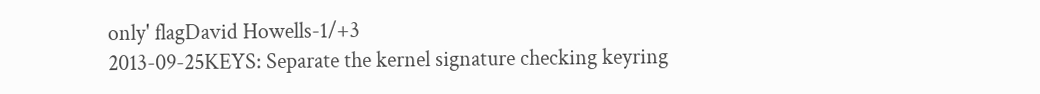only' flagDavid Howells-1/+3
2013-09-25KEYS: Separate the kernel signature checking keyring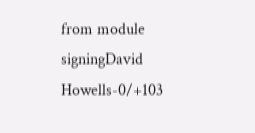from module signingDavid Howells-0/+103